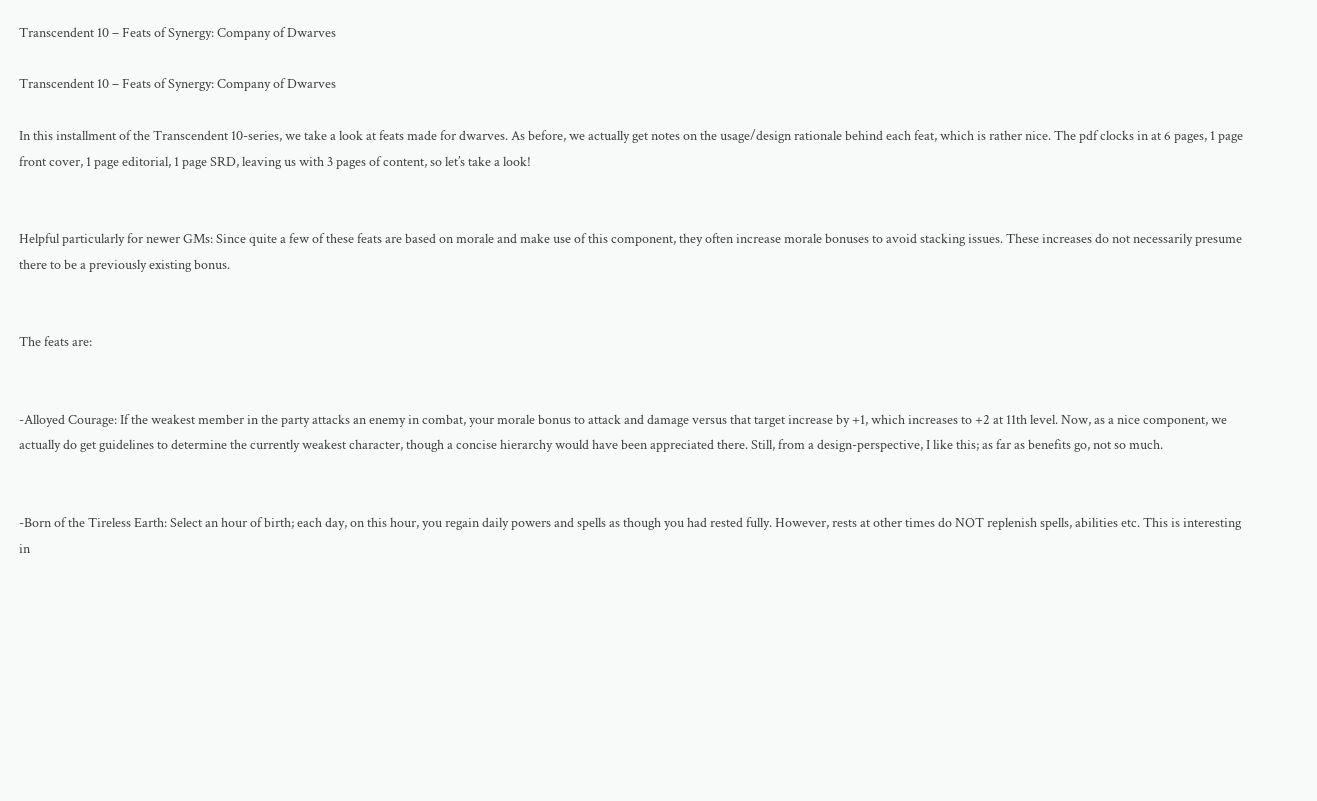Transcendent 10 – Feats of Synergy: Company of Dwarves

Transcendent 10 – Feats of Synergy: Company of Dwarves

In this installment of the Transcendent 10-series, we take a look at feats made for dwarves. As before, we actually get notes on the usage/design rationale behind each feat, which is rather nice. The pdf clocks in at 6 pages, 1 page front cover, 1 page editorial, 1 page SRD, leaving us with 3 pages of content, so let’s take a look!


Helpful particularly for newer GMs: Since quite a few of these feats are based on morale and make use of this component, they often increase morale bonuses to avoid stacking issues. These increases do not necessarily presume there to be a previously existing bonus.


The feats are:


-Alloyed Courage: If the weakest member in the party attacks an enemy in combat, your morale bonus to attack and damage versus that target increase by +1, which increases to +2 at 11th level. Now, as a nice component, we actually do get guidelines to determine the currently weakest character, though a concise hierarchy would have been appreciated there. Still, from a design-perspective, I like this; as far as benefits go, not so much.


-Born of the Tireless Earth: Select an hour of birth; each day, on this hour, you regain daily powers and spells as though you had rested fully. However, rests at other times do NOT replenish spells, abilities etc. This is interesting in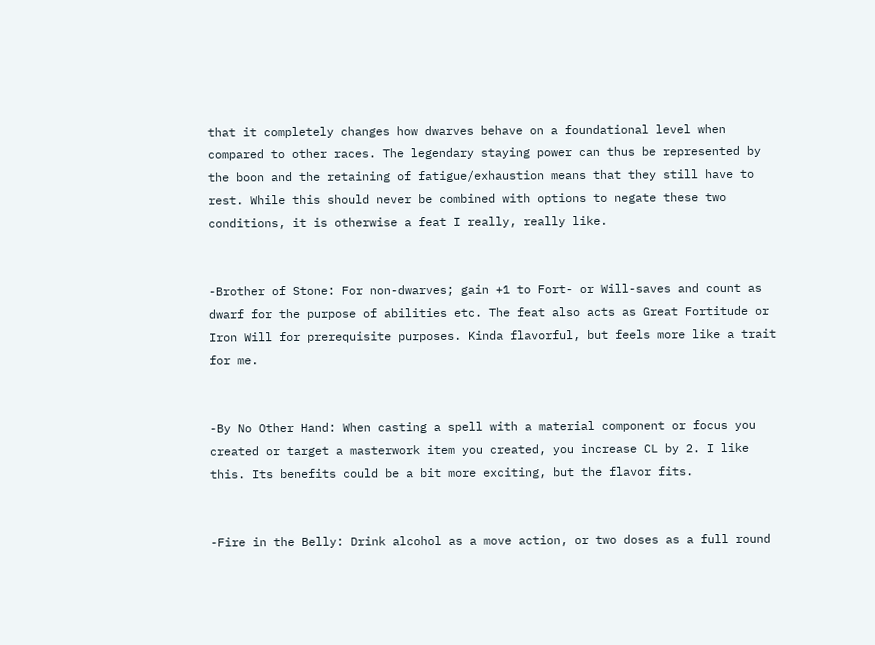that it completely changes how dwarves behave on a foundational level when compared to other races. The legendary staying power can thus be represented by the boon and the retaining of fatigue/exhaustion means that they still have to rest. While this should never be combined with options to negate these two conditions, it is otherwise a feat I really, really like.


-Brother of Stone: For non-dwarves; gain +1 to Fort- or Will-saves and count as dwarf for the purpose of abilities etc. The feat also acts as Great Fortitude or Iron Will for prerequisite purposes. Kinda flavorful, but feels more like a trait for me.


-By No Other Hand: When casting a spell with a material component or focus you created or target a masterwork item you created, you increase CL by 2. I like this. Its benefits could be a bit more exciting, but the flavor fits.


-Fire in the Belly: Drink alcohol as a move action, or two doses as a full round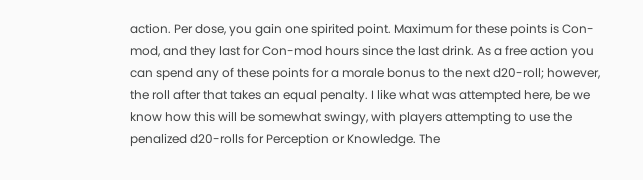action. Per dose, you gain one spirited point. Maximum for these points is Con-mod, and they last for Con-mod hours since the last drink. As a free action you can spend any of these points for a morale bonus to the next d20-roll; however, the roll after that takes an equal penalty. I like what was attempted here, be we know how this will be somewhat swingy, with players attempting to use the penalized d20-rolls for Perception or Knowledge. The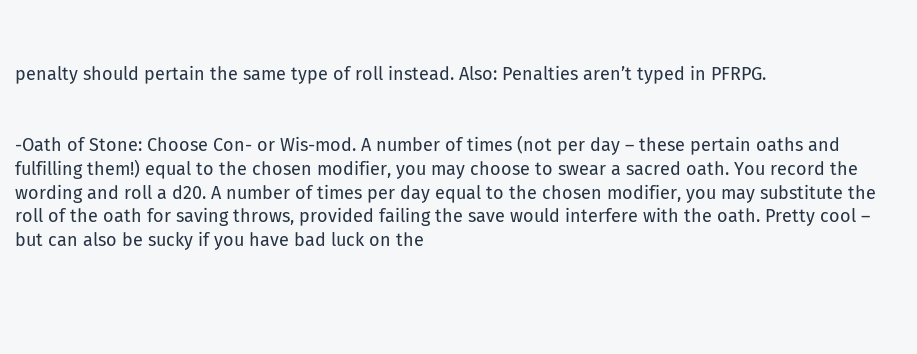penalty should pertain the same type of roll instead. Also: Penalties aren’t typed in PFRPG.


-Oath of Stone: Choose Con- or Wis-mod. A number of times (not per day – these pertain oaths and fulfilling them!) equal to the chosen modifier, you may choose to swear a sacred oath. You record the wording and roll a d20. A number of times per day equal to the chosen modifier, you may substitute the roll of the oath for saving throws, provided failing the save would interfere with the oath. Pretty cool – but can also be sucky if you have bad luck on the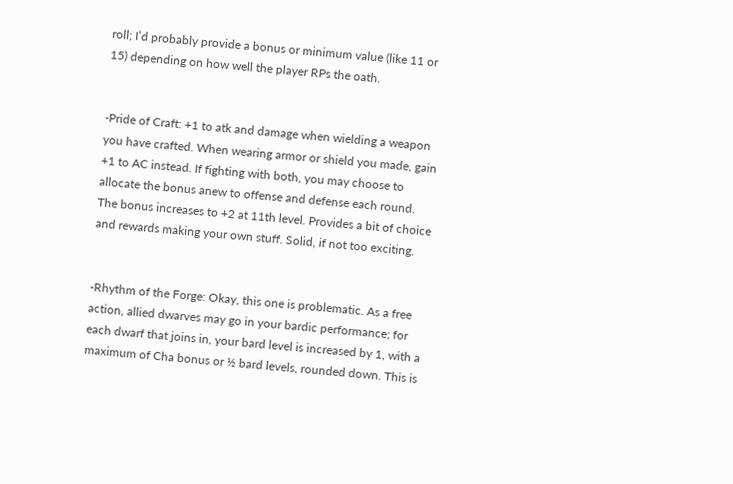roll; I’d probably provide a bonus or minimum value (like 11 or 15) depending on how well the player RPs the oath.


-Pride of Craft: +1 to atk and damage when wielding a weapon you have crafted. When wearing armor or shield you made, gain +1 to AC instead. If fighting with both, you may choose to allocate the bonus anew to offense and defense each round. The bonus increases to +2 at 11th level. Provides a bit of choice and rewards making your own stuff. Solid, if not too exciting.


-Rhythm of the Forge: Okay, this one is problematic. As a free action, allied dwarves may go in your bardic performance; for each dwarf that joins in, your bard level is increased by 1, with a maximum of Cha bonus or ½ bard levels, rounded down. This is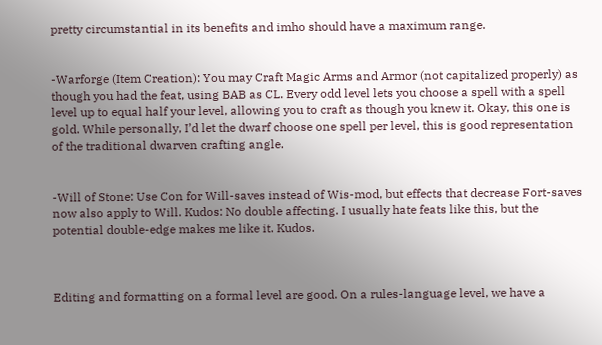pretty circumstantial in its benefits and imho should have a maximum range.


-Warforge (Item Creation): You may Craft Magic Arms and Armor (not capitalized properly) as though you had the feat, using BAB as CL. Every odd level lets you choose a spell with a spell level up to equal half your level, allowing you to craft as though you knew it. Okay, this one is gold. While personally, I’d let the dwarf choose one spell per level, this is good representation of the traditional dwarven crafting angle.


-Will of Stone: Use Con for Will-saves instead of Wis-mod, but effects that decrease Fort-saves now also apply to Will. Kudos: No double affecting. I usually hate feats like this, but the potential double-edge makes me like it. Kudos.



Editing and formatting on a formal level are good. On a rules-language level, we have a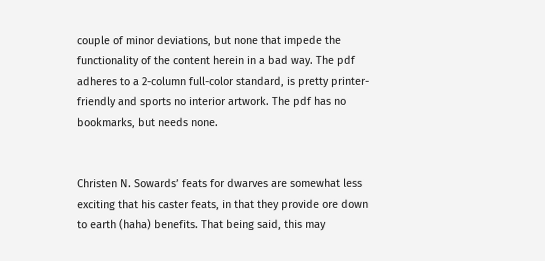couple of minor deviations, but none that impede the functionality of the content herein in a bad way. The pdf adheres to a 2-column full-color standard, is pretty printer-friendly and sports no interior artwork. The pdf has no bookmarks, but needs none.


Christen N. Sowards’ feats for dwarves are somewhat less exciting that his caster feats, in that they provide ore down to earth (haha) benefits. That being said, this may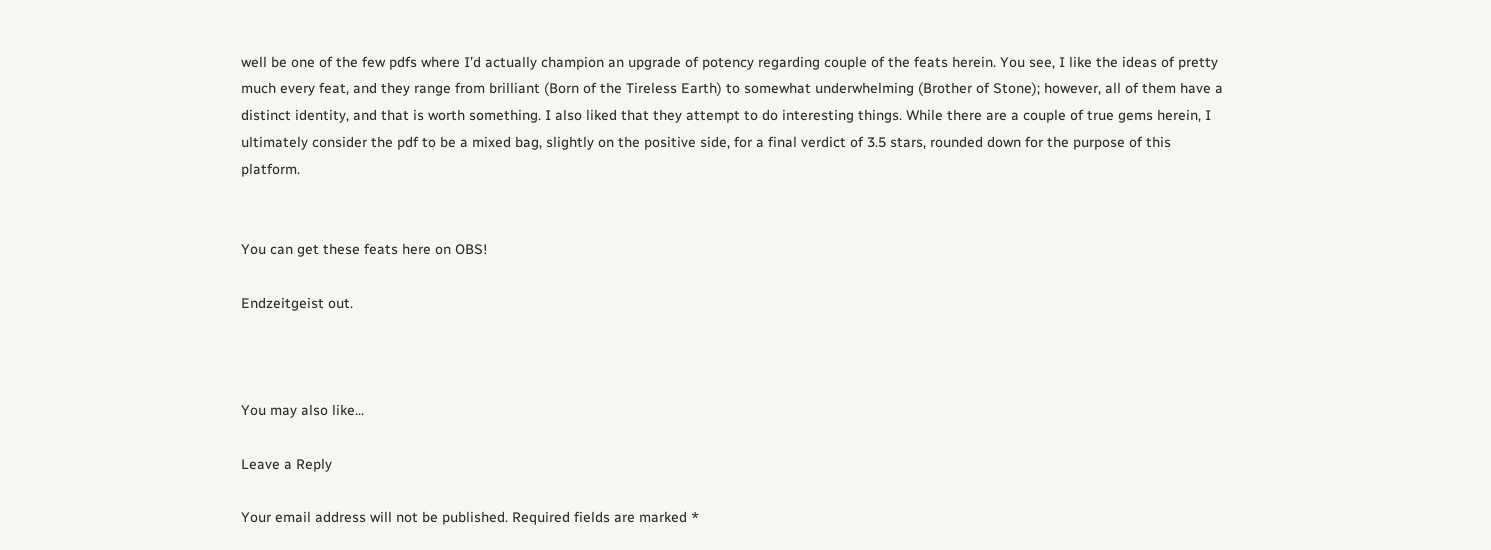well be one of the few pdfs where I’d actually champion an upgrade of potency regarding couple of the feats herein. You see, I like the ideas of pretty much every feat, and they range from brilliant (Born of the Tireless Earth) to somewhat underwhelming (Brother of Stone); however, all of them have a distinct identity, and that is worth something. I also liked that they attempt to do interesting things. While there are a couple of true gems herein, I ultimately consider the pdf to be a mixed bag, slightly on the positive side, for a final verdict of 3.5 stars, rounded down for the purpose of this platform.


You can get these feats here on OBS!

Endzeitgeist out.



You may also like...

Leave a Reply

Your email address will not be published. Required fields are marked *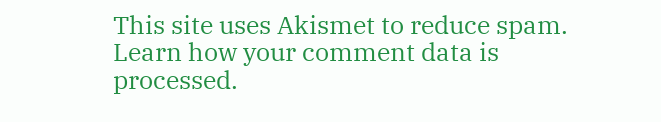This site uses Akismet to reduce spam. Learn how your comment data is processed.